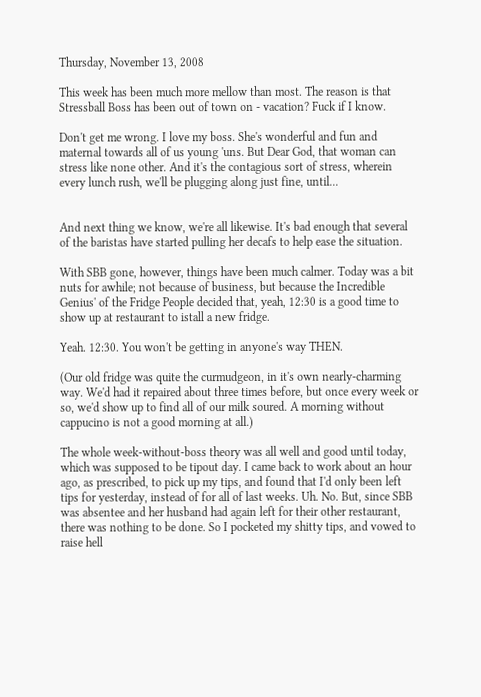Thursday, November 13, 2008

This week has been much more mellow than most. The reason is that Stressball Boss has been out of town on - vacation? Fuck if I know.

Don't get me wrong. I love my boss. She's wonderful and fun and maternal towards all of us young 'uns. But Dear God, that woman can stress like none other. And it's the contagious sort of stress, wherein every lunch rush, we'll be plugging along just fine, until...


And next thing we know, we're all likewise. It's bad enough that several of the baristas have started pulling her decafs to help ease the situation.

With SBB gone, however, things have been much calmer. Today was a bit nuts for awhile; not because of business, but because the Incredible Genius' of the Fridge People decided that, yeah, 12:30 is a good time to show up at restaurant to istall a new fridge.

Yeah. 12:30. You won't be getting in anyone's way THEN.

(Our old fridge was quite the curmudgeon, in it's own nearly-charming way. We'd had it repaired about three times before, but once every week or so, we'd show up to find all of our milk soured. A morning without cappucino is not a good morning at all.)

The whole week-without-boss theory was all well and good until today, which was supposed to be tipout day. I came back to work about an hour ago, as prescribed, to pick up my tips, and found that I'd only been left tips for yesterday, instead of for all of last weeks. Uh. No. But, since SBB was absentee and her husband had again left for their other restaurant, there was nothing to be done. So I pocketed my shitty tips, and vowed to raise hell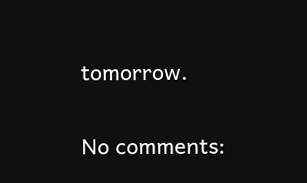tomorrow.

No comments: